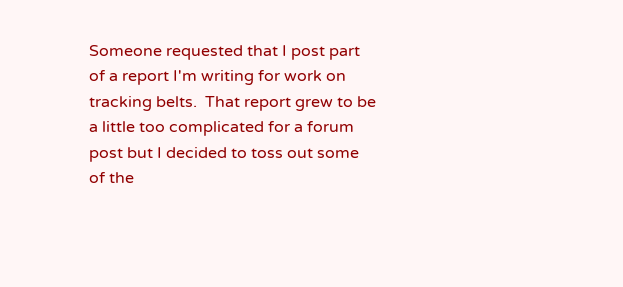Someone requested that I post part of a report I'm writing for work on tracking belts.  That report grew to be a little too complicated for a forum post but I decided to toss out some of the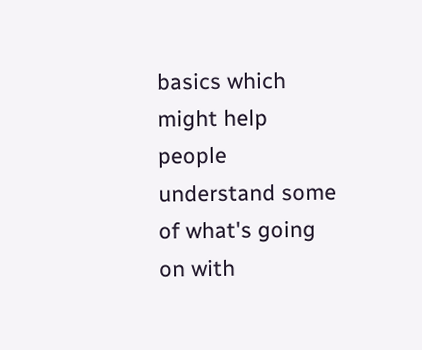basics which might help people understand some of what's going on with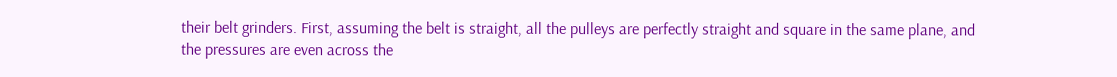their belt grinders. First, assuming the belt is straight, all the pulleys are perfectly straight and square in the same plane, and the pressures are even across the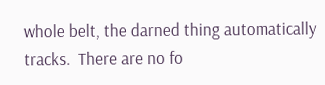whole belt, the darned thing automatically tracks.  There are no fo